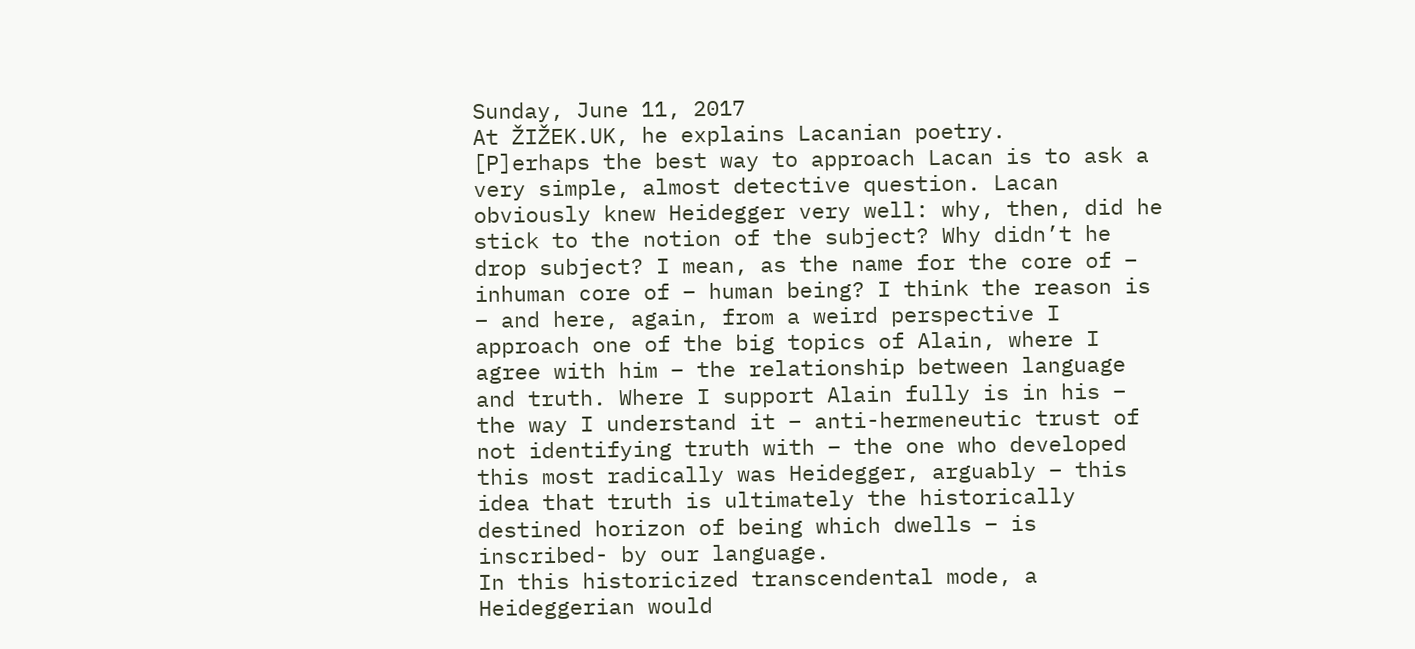Sunday, June 11, 2017
At ŽIŽEK.UK, he explains Lacanian poetry.
[P]erhaps the best way to approach Lacan is to ask a very simple, almost detective question. Lacan obviously knew Heidegger very well: why, then, did he stick to the notion of the subject? Why didn’t he drop subject? I mean, as the name for the core of – inhuman core of – human being? I think the reason is – and here, again, from a weird perspective I approach one of the big topics of Alain, where I agree with him – the relationship between language and truth. Where I support Alain fully is in his – the way I understand it – anti-hermeneutic trust of not identifying truth with – the one who developed this most radically was Heidegger, arguably – this idea that truth is ultimately the historically destined horizon of being which dwells – is inscribed- by our language.
In this historicized transcendental mode, a Heideggerian would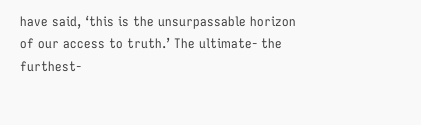have said, ‘this is the unsurpassable horizon of our access to truth.’ The ultimate- the furthest-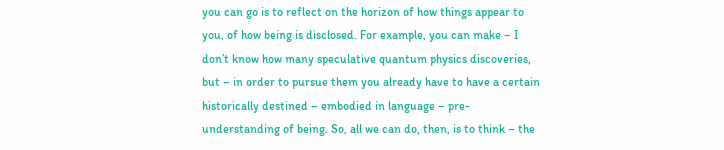you can go is to reflect on the horizon of how things appear to you, of how being is disclosed. For example, you can make – I don’t know how many speculative quantum physics discoveries, but – in order to pursue them you already have to have a certain historically destined – embodied in language – pre-understanding of being. So, all we can do, then, is to think – the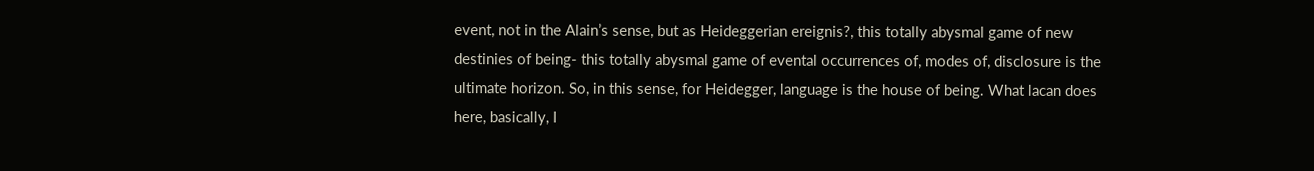event, not in the Alain’s sense, but as Heideggerian ereignis?, this totally abysmal game of new destinies of being- this totally abysmal game of evental occurrences of, modes of, disclosure is the ultimate horizon. So, in this sense, for Heidegger, language is the house of being. What lacan does here, basically, I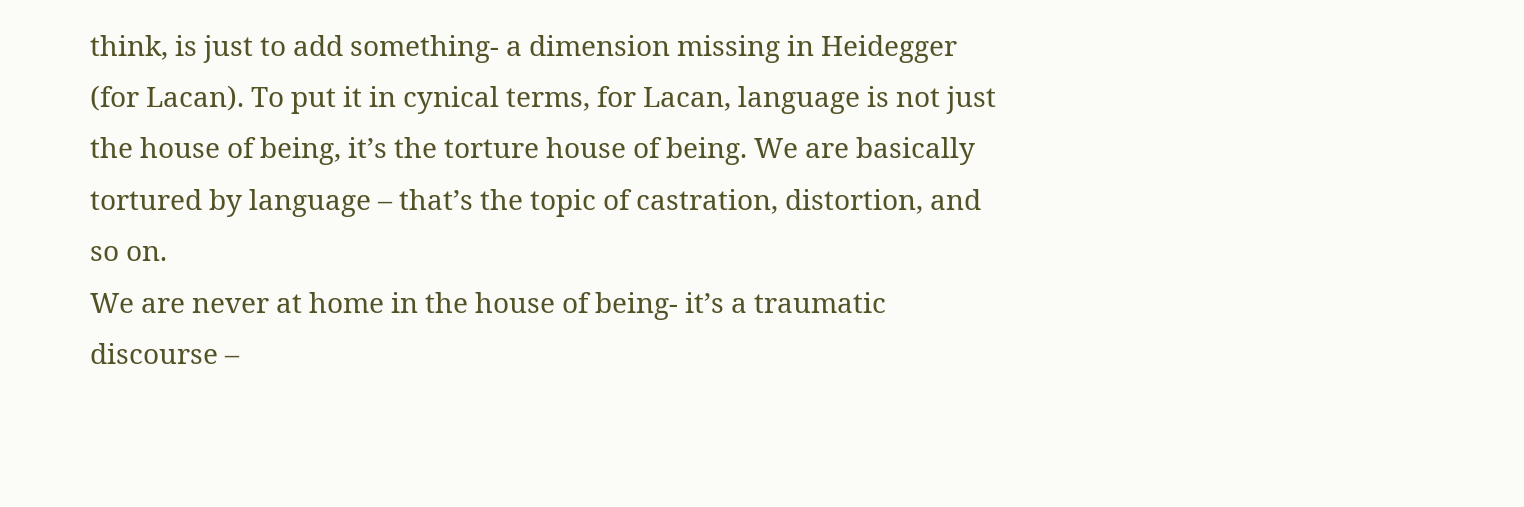think, is just to add something- a dimension missing in Heidegger (for Lacan). To put it in cynical terms, for Lacan, language is not just the house of being, it’s the torture house of being. We are basically tortured by language – that’s the topic of castration, distortion, and so on.
We are never at home in the house of being- it’s a traumatic discourse –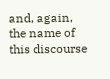and, again, the name of this discourse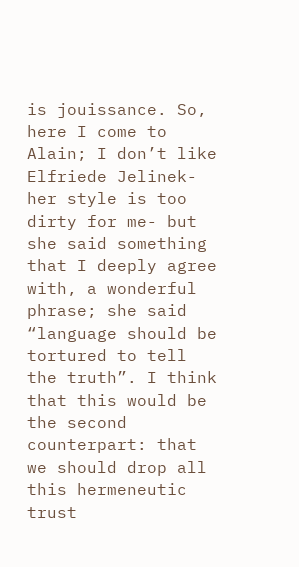is jouissance. So, here I come to Alain; I don’t like Elfriede Jelinek- her style is too dirty for me- but she said something that I deeply agree with, a wonderful phrase; she said “language should be tortured to tell the truth”. I think that this would be the second counterpart: that we should drop all this hermeneutic trust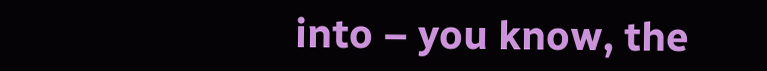into – you know, the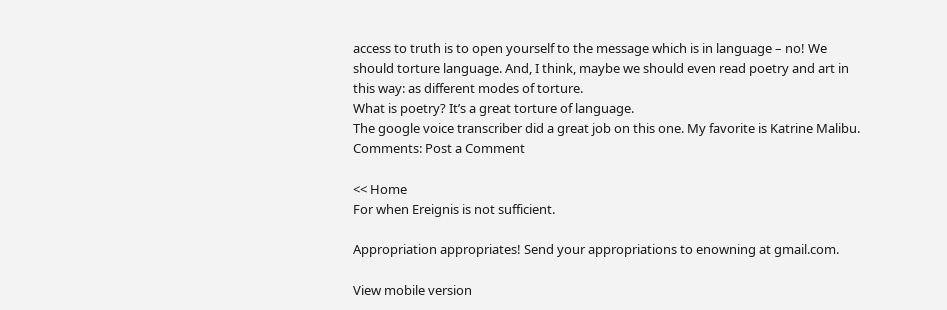access to truth is to open yourself to the message which is in language – no! We should torture language. And, I think, maybe we should even read poetry and art in this way: as different modes of torture.
What is poetry? It’s a great torture of language.
The google voice transcriber did a great job on this one. My favorite is Katrine Malibu.
Comments: Post a Comment

<< Home
For when Ereignis is not sufficient.

Appropriation appropriates! Send your appropriations to enowning at gmail.com.

View mobile version